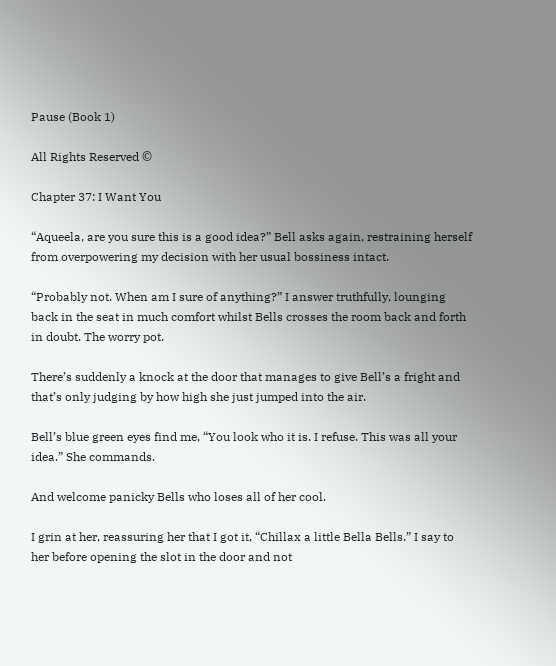Pause (Book 1)

All Rights Reserved ©

Chapter 37: I Want You

“Aqueela, are you sure this is a good idea?” Bell asks again, restraining herself from overpowering my decision with her usual bossiness intact.

“Probably not. When am I sure of anything?” I answer truthfully, lounging back in the seat in much comfort whilst Bells crosses the room back and forth in doubt. The worry pot.

There’s suddenly a knock at the door that manages to give Bell’s a fright and that’s only judging by how high she just jumped into the air.

Bell’s blue green eyes find me, “You look who it is. I refuse. This was all your idea.” She commands.

And welcome panicky Bells who loses all of her cool.

I grin at her, reassuring her that I got it, “Chillax a little Bella Bells.” I say to her before opening the slot in the door and not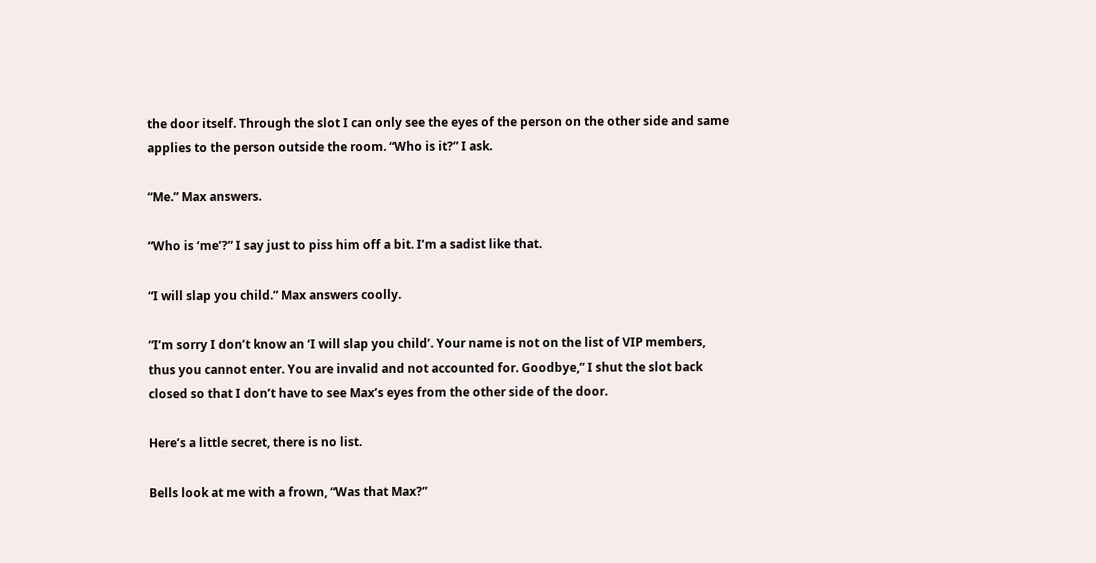the door itself. Through the slot I can only see the eyes of the person on the other side and same applies to the person outside the room. “Who is it?” I ask.

“Me.” Max answers.

“Who is ‘me’?” I say just to piss him off a bit. I’m a sadist like that.

“I will slap you child.” Max answers coolly.

“I’m sorry I don’t know an ‘I will slap you child’. Your name is not on the list of VIP members, thus you cannot enter. You are invalid and not accounted for. Goodbye,” I shut the slot back closed so that I don’t have to see Max’s eyes from the other side of the door.

Here’s a little secret, there is no list.

Bells look at me with a frown, “Was that Max?”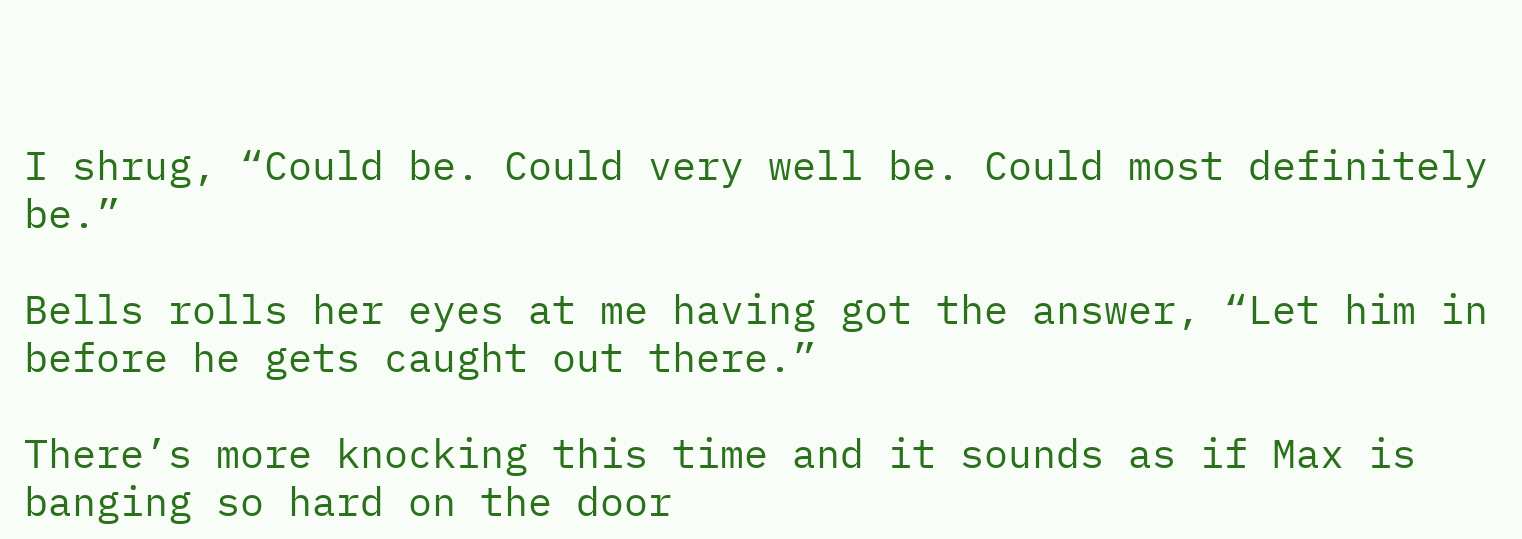I shrug, “Could be. Could very well be. Could most definitely be.”

Bells rolls her eyes at me having got the answer, “Let him in before he gets caught out there.”

There’s more knocking this time and it sounds as if Max is banging so hard on the door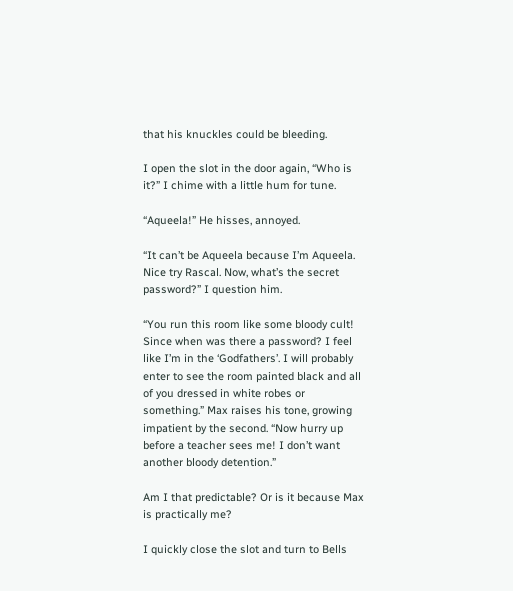that his knuckles could be bleeding.

I open the slot in the door again, “Who is it?” I chime with a little hum for tune.

“Aqueela!” He hisses, annoyed.

“It can’t be Aqueela because I’m Aqueela. Nice try Rascal. Now, what’s the secret password?” I question him.

“You run this room like some bloody cult! Since when was there a password? I feel like I’m in the ‘Godfathers’. I will probably enter to see the room painted black and all of you dressed in white robes or something.” Max raises his tone, growing impatient by the second. “Now hurry up before a teacher sees me! I don’t want another bloody detention.”

Am I that predictable? Or is it because Max is practically me?

I quickly close the slot and turn to Bells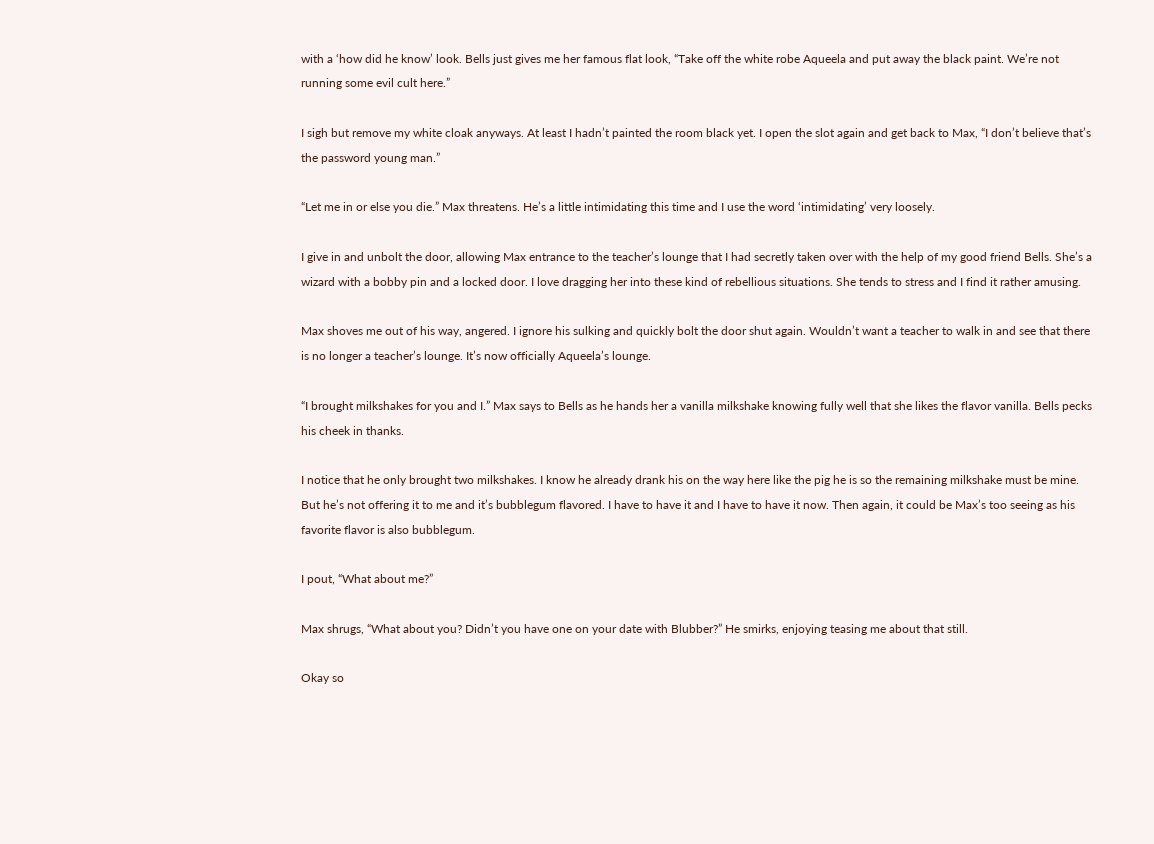with a ‘how did he know’ look. Bells just gives me her famous flat look, “Take off the white robe Aqueela and put away the black paint. We’re not running some evil cult here.”

I sigh but remove my white cloak anyways. At least I hadn’t painted the room black yet. I open the slot again and get back to Max, “I don’t believe that’s the password young man.”

“Let me in or else you die.” Max threatens. He’s a little intimidating this time and I use the word ‘intimidating’ very loosely.

I give in and unbolt the door, allowing Max entrance to the teacher’s lounge that I had secretly taken over with the help of my good friend Bells. She’s a wizard with a bobby pin and a locked door. I love dragging her into these kind of rebellious situations. She tends to stress and I find it rather amusing.

Max shoves me out of his way, angered. I ignore his sulking and quickly bolt the door shut again. Wouldn’t want a teacher to walk in and see that there is no longer a teacher’s lounge. It’s now officially Aqueela’s lounge.

“I brought milkshakes for you and I.” Max says to Bells as he hands her a vanilla milkshake knowing fully well that she likes the flavor vanilla. Bells pecks his cheek in thanks.

I notice that he only brought two milkshakes. I know he already drank his on the way here like the pig he is so the remaining milkshake must be mine. But he’s not offering it to me and it’s bubblegum flavored. I have to have it and I have to have it now. Then again, it could be Max’s too seeing as his favorite flavor is also bubblegum.

I pout, “What about me?”

Max shrugs, “What about you? Didn’t you have one on your date with Blubber?” He smirks, enjoying teasing me about that still.

Okay so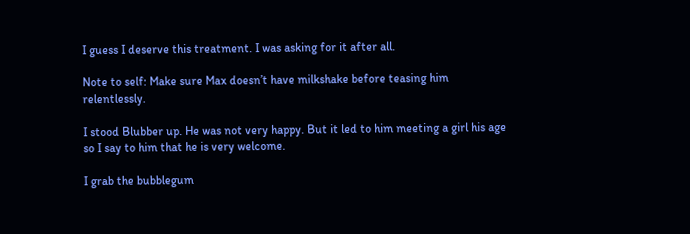I guess I deserve this treatment. I was asking for it after all.

Note to self: Make sure Max doesn’t have milkshake before teasing him relentlessly.

I stood Blubber up. He was not very happy. But it led to him meeting a girl his age so I say to him that he is very welcome.

I grab the bubblegum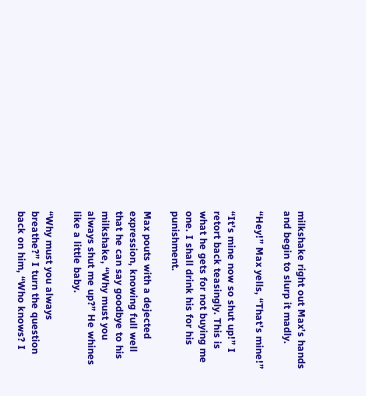milkshake right out Max’s hands and begin to slurp it madly.

“Hey!” Max yells, “That’s mine!”

“It’s mine now so shut up!” I retort back teasingly. This is what he gets for not buying me one. I shall drink his for his punishment.

Max pouts with a dejected expression, knowing full well that he can say goodbye to his milkshake, “Why must you always shut me up?” He whines like a little baby.

“Why must you always breathe?” I turn the question back on him, “Who knows? I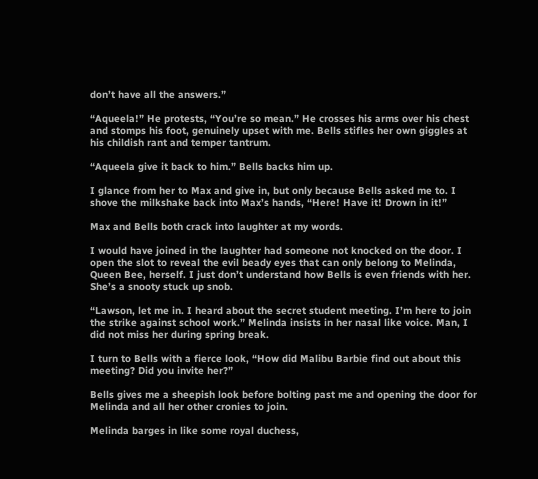don’t have all the answers.”

“Aqueela!” He protests, “You’re so mean.” He crosses his arms over his chest and stomps his foot, genuinely upset with me. Bells stifles her own giggles at his childish rant and temper tantrum.

“Aqueela give it back to him.” Bells backs him up.

I glance from her to Max and give in, but only because Bells asked me to. I shove the milkshake back into Max’s hands, “Here! Have it! Drown in it!”

Max and Bells both crack into laughter at my words.

I would have joined in the laughter had someone not knocked on the door. I open the slot to reveal the evil beady eyes that can only belong to Melinda, Queen Bee, herself. I just don’t understand how Bells is even friends with her. She’s a snooty stuck up snob.

“Lawson, let me in. I heard about the secret student meeting. I’m here to join the strike against school work.” Melinda insists in her nasal like voice. Man, I did not miss her during spring break.

I turn to Bells with a fierce look, “How did Malibu Barbie find out about this meeting? Did you invite her?”

Bells gives me a sheepish look before bolting past me and opening the door for Melinda and all her other cronies to join.

Melinda barges in like some royal duchess,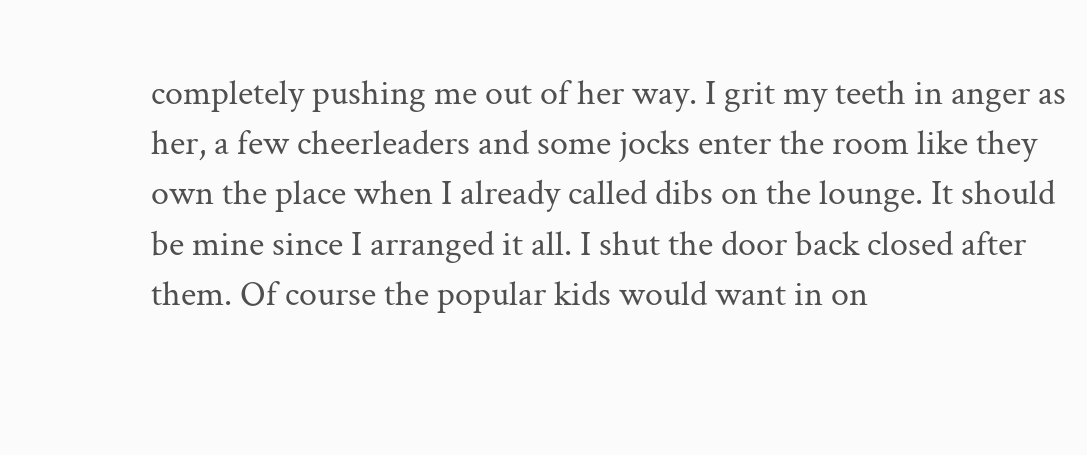completely pushing me out of her way. I grit my teeth in anger as her, a few cheerleaders and some jocks enter the room like they own the place when I already called dibs on the lounge. It should be mine since I arranged it all. I shut the door back closed after them. Of course the popular kids would want in on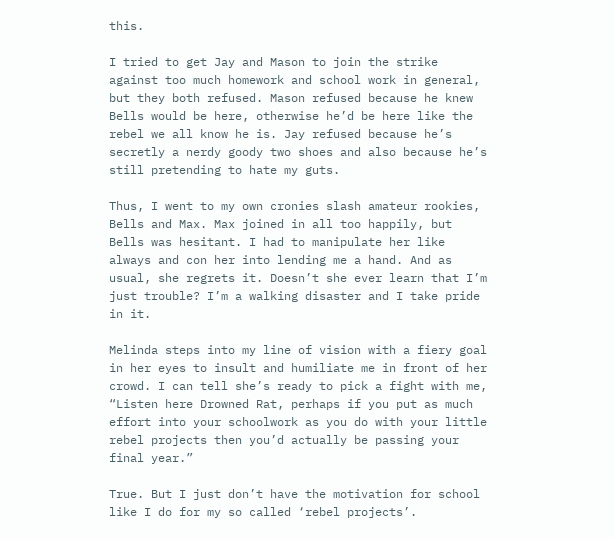this.

I tried to get Jay and Mason to join the strike against too much homework and school work in general, but they both refused. Mason refused because he knew Bells would be here, otherwise he’d be here like the rebel we all know he is. Jay refused because he’s secretly a nerdy goody two shoes and also because he’s still pretending to hate my guts.

Thus, I went to my own cronies slash amateur rookies, Bells and Max. Max joined in all too happily, but Bells was hesitant. I had to manipulate her like always and con her into lending me a hand. And as usual, she regrets it. Doesn’t she ever learn that I’m just trouble? I’m a walking disaster and I take pride in it.

Melinda steps into my line of vision with a fiery goal in her eyes to insult and humiliate me in front of her crowd. I can tell she’s ready to pick a fight with me, “Listen here Drowned Rat, perhaps if you put as much effort into your schoolwork as you do with your little rebel projects then you’d actually be passing your final year.”

True. But I just don’t have the motivation for school like I do for my so called ‘rebel projects’.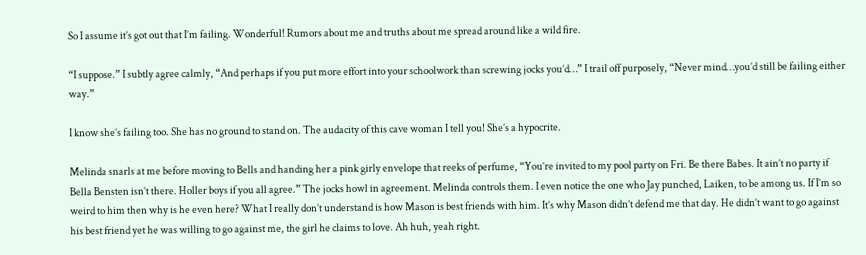So I assume it’s got out that I’m failing. Wonderful! Rumors about me and truths about me spread around like a wild fire.

“I suppose.” I subtly agree calmly, “And perhaps if you put more effort into your schoolwork than screwing jocks you’d…” I trail off purposely, “Never mind…you’d still be failing either way.”

I know she’s failing too. She has no ground to stand on. The audacity of this cave woman I tell you! She’s a hypocrite.

Melinda snarls at me before moving to Bells and handing her a pink girly envelope that reeks of perfume, “You’re invited to my pool party on Fri. Be there Babes. It ain’t no party if Bella Bensten isn’t there. Holler boys if you all agree.” The jocks howl in agreement. Melinda controls them. I even notice the one who Jay punched, Laiken, to be among us. If I’m so weird to him then why is he even here? What I really don’t understand is how Mason is best friends with him. It’s why Mason didn’t defend me that day. He didn’t want to go against his best friend yet he was willing to go against me, the girl he claims to love. Ah huh, yeah right.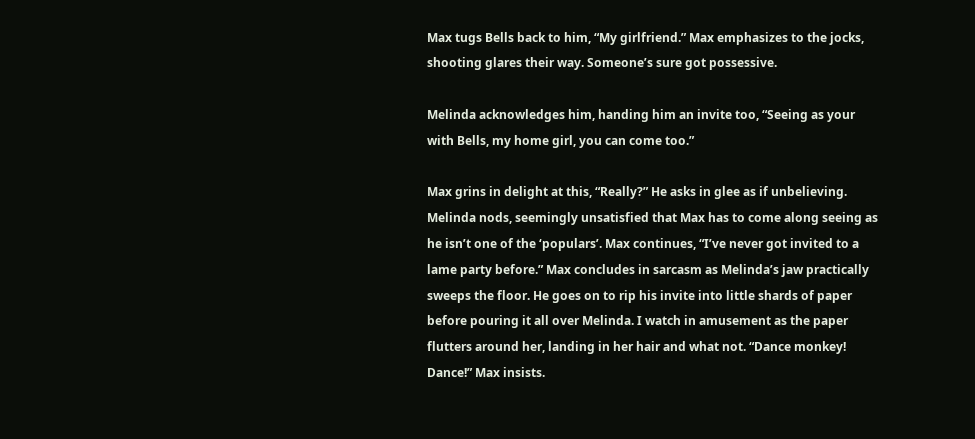Max tugs Bells back to him, “My girlfriend.” Max emphasizes to the jocks, shooting glares their way. Someone’s sure got possessive.

Melinda acknowledges him, handing him an invite too, “Seeing as your with Bells, my home girl, you can come too.”

Max grins in delight at this, “Really?” He asks in glee as if unbelieving. Melinda nods, seemingly unsatisfied that Max has to come along seeing as he isn’t one of the ‘populars’. Max continues, “I’ve never got invited to a lame party before.” Max concludes in sarcasm as Melinda’s jaw practically sweeps the floor. He goes on to rip his invite into little shards of paper before pouring it all over Melinda. I watch in amusement as the paper flutters around her, landing in her hair and what not. “Dance monkey! Dance!” Max insists.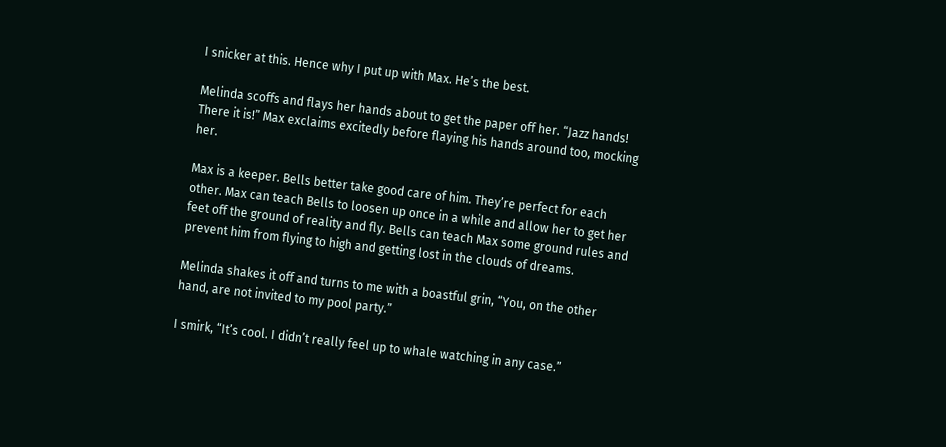I snicker at this. Hence why I put up with Max. He’s the best.

Melinda scoffs and flays her hands about to get the paper off her. “Jazz hands! There it is!” Max exclaims excitedly before flaying his hands around too, mocking her.

Max is a keeper. Bells better take good care of him. They’re perfect for each other. Max can teach Bells to loosen up once in a while and allow her to get her feet off the ground of reality and fly. Bells can teach Max some ground rules and prevent him from flying to high and getting lost in the clouds of dreams.

Melinda shakes it off and turns to me with a boastful grin, “You, on the other hand, are not invited to my pool party.”

I smirk, “It’s cool. I didn’t really feel up to whale watching in any case.”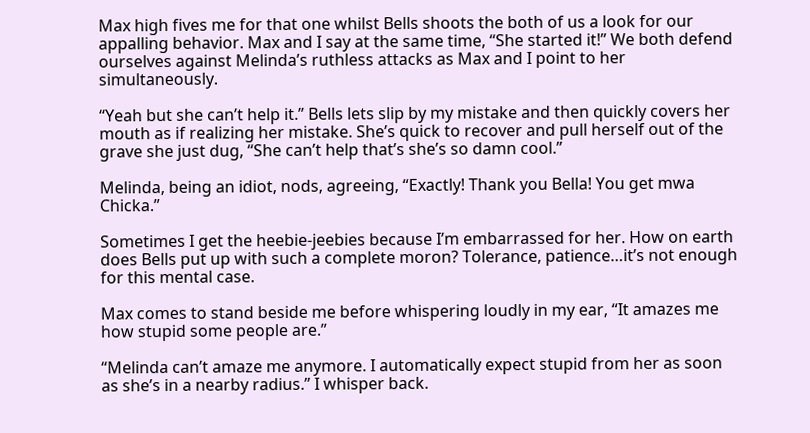Max high fives me for that one whilst Bells shoots the both of us a look for our appalling behavior. Max and I say at the same time, “She started it!” We both defend ourselves against Melinda’s ruthless attacks as Max and I point to her simultaneously.

“Yeah but she can’t help it.” Bells lets slip by my mistake and then quickly covers her mouth as if realizing her mistake. She’s quick to recover and pull herself out of the grave she just dug, “She can’t help that’s she’s so damn cool.”

Melinda, being an idiot, nods, agreeing, “Exactly! Thank you Bella! You get mwa Chicka.”

Sometimes I get the heebie-jeebies because I’m embarrassed for her. How on earth does Bells put up with such a complete moron? Tolerance, patience…it’s not enough for this mental case.

Max comes to stand beside me before whispering loudly in my ear, “It amazes me how stupid some people are.”

“Melinda can’t amaze me anymore. I automatically expect stupid from her as soon as she’s in a nearby radius.” I whisper back.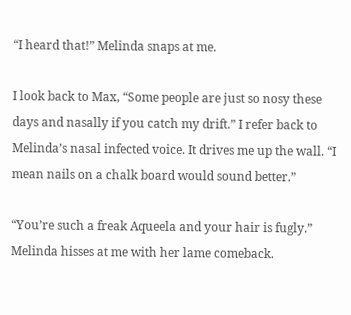“I heard that!” Melinda snaps at me.

I look back to Max, “Some people are just so nosy these days and nasally if you catch my drift.” I refer back to Melinda’s nasal infected voice. It drives me up the wall. “I mean nails on a chalk board would sound better.”

“You’re such a freak Aqueela and your hair is fugly.” Melinda hisses at me with her lame comeback.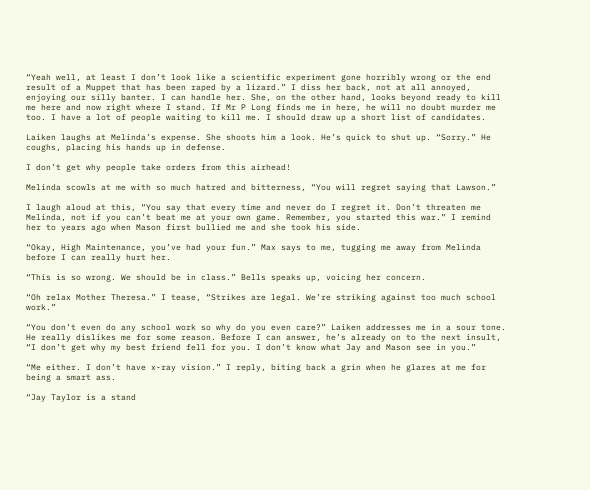“Yeah well, at least I don’t look like a scientific experiment gone horribly wrong or the end result of a Muppet that has been raped by a lizard.” I diss her back, not at all annoyed, enjoying our silly banter. I can handle her. She, on the other hand, looks beyond ready to kill me here and now right where I stand. If Mr P Long finds me in here, he will no doubt murder me too. I have a lot of people waiting to kill me. I should draw up a short list of candidates.

Laiken laughs at Melinda’s expense. She shoots him a look. He’s quick to shut up. “Sorry.” He coughs, placing his hands up in defense.

I don’t get why people take orders from this airhead!

Melinda scowls at me with so much hatred and bitterness, “You will regret saying that Lawson.”

I laugh aloud at this, “You say that every time and never do I regret it. Don’t threaten me Melinda, not if you can’t beat me at your own game. Remember, you started this war.” I remind her to years ago when Mason first bullied me and she took his side.

“Okay, High Maintenance, you’ve had your fun.” Max says to me, tugging me away from Melinda before I can really hurt her.

“This is so wrong. We should be in class.” Bells speaks up, voicing her concern.

“Oh relax Mother Theresa.” I tease, “Strikes are legal. We’re striking against too much school work.”

“You don’t even do any school work so why do you even care?” Laiken addresses me in a sour tone. He really dislikes me for some reason. Before I can answer, he’s already on to the next insult, “I don’t get why my best friend fell for you. I don’t know what Jay and Mason see in you.”

“Me either. I don’t have x-ray vision.” I reply, biting back a grin when he glares at me for being a smart ass.

“Jay Taylor is a stand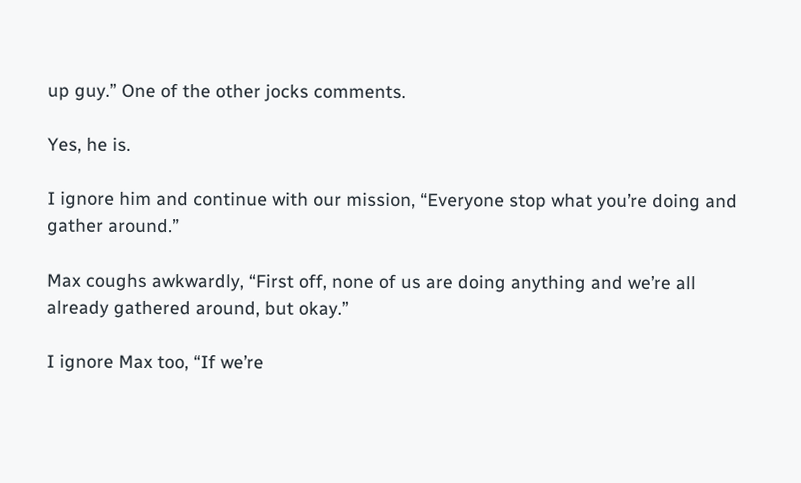up guy.” One of the other jocks comments.

Yes, he is.

I ignore him and continue with our mission, “Everyone stop what you’re doing and gather around.”

Max coughs awkwardly, “First off, none of us are doing anything and we’re all already gathered around, but okay.”

I ignore Max too, “If we’re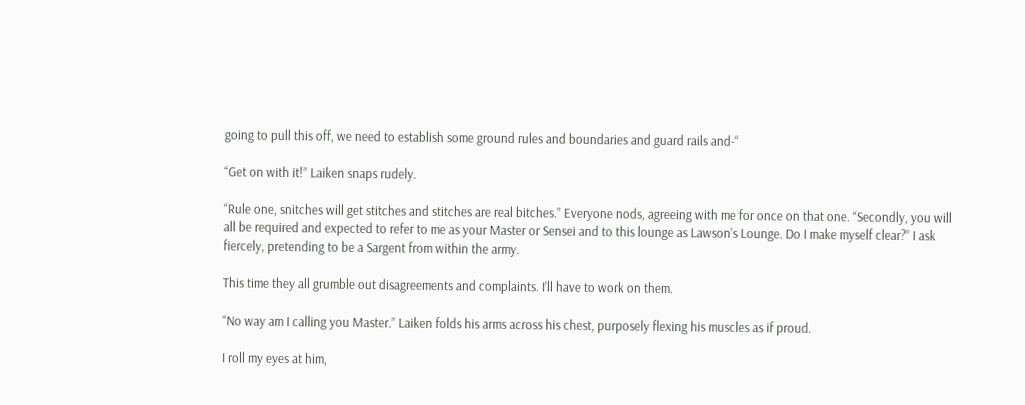going to pull this off, we need to establish some ground rules and boundaries and guard rails and-“

“Get on with it!” Laiken snaps rudely.

“Rule one, snitches will get stitches and stitches are real bitches.” Everyone nods, agreeing with me for once on that one. “Secondly, you will all be required and expected to refer to me as your Master or Sensei and to this lounge as Lawson’s Lounge. Do I make myself clear?” I ask fiercely, pretending to be a Sargent from within the army.

This time they all grumble out disagreements and complaints. I’ll have to work on them.

“No way am I calling you Master.” Laiken folds his arms across his chest, purposely flexing his muscles as if proud.

I roll my eyes at him,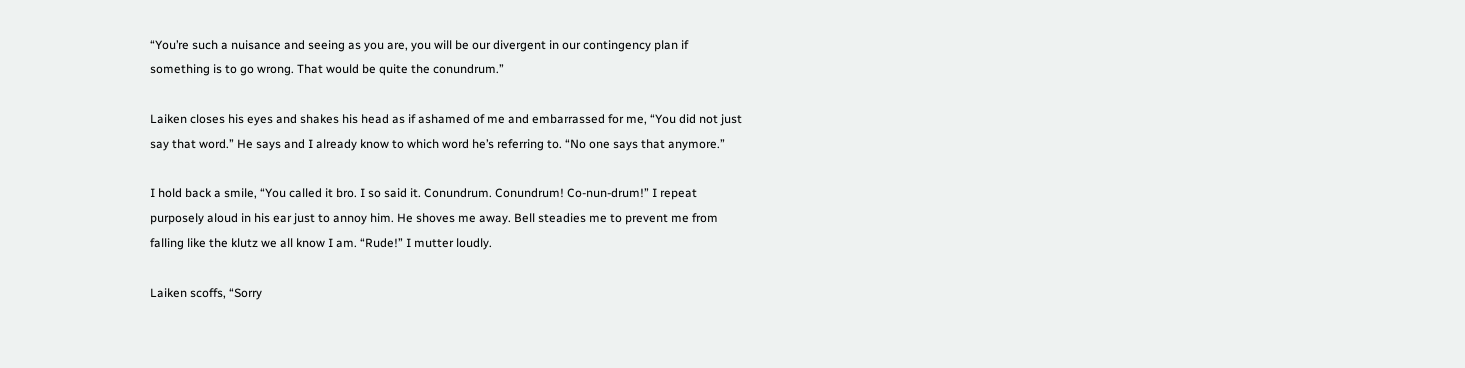“You’re such a nuisance and seeing as you are, you will be our divergent in our contingency plan if something is to go wrong. That would be quite the conundrum.”

Laiken closes his eyes and shakes his head as if ashamed of me and embarrassed for me, “You did not just say that word.” He says and I already know to which word he’s referring to. “No one says that anymore.”

I hold back a smile, “You called it bro. I so said it. Conundrum. Conundrum! Co-nun-drum!” I repeat purposely aloud in his ear just to annoy him. He shoves me away. Bell steadies me to prevent me from falling like the klutz we all know I am. “Rude!” I mutter loudly.

Laiken scoffs, “Sorry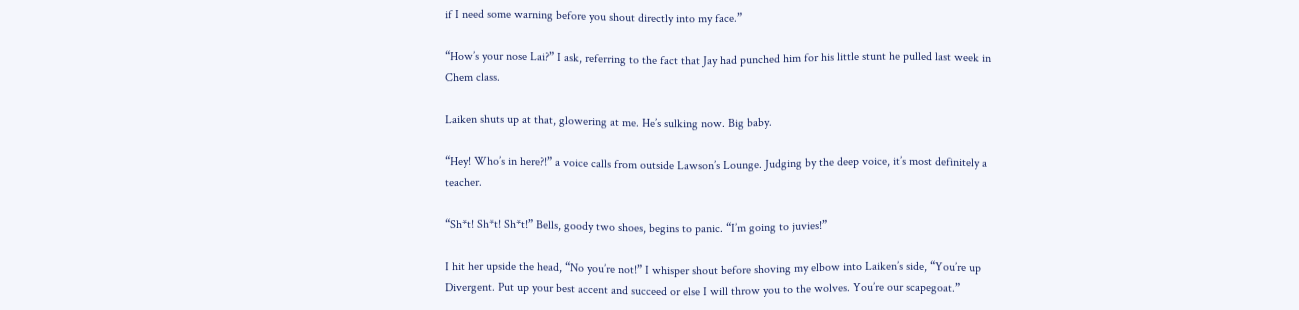if I need some warning before you shout directly into my face.”

“How’s your nose Lai?” I ask, referring to the fact that Jay had punched him for his little stunt he pulled last week in Chem class.

Laiken shuts up at that, glowering at me. He’s sulking now. Big baby.

“Hey! Who’s in here?!” a voice calls from outside Lawson’s Lounge. Judging by the deep voice, it’s most definitely a teacher.

“Sh*t! Sh*t! Sh*t!” Bells, goody two shoes, begins to panic. “I’m going to juvies!”

I hit her upside the head, “No you’re not!” I whisper shout before shoving my elbow into Laiken’s side, “You’re up Divergent. Put up your best accent and succeed or else I will throw you to the wolves. You’re our scapegoat.”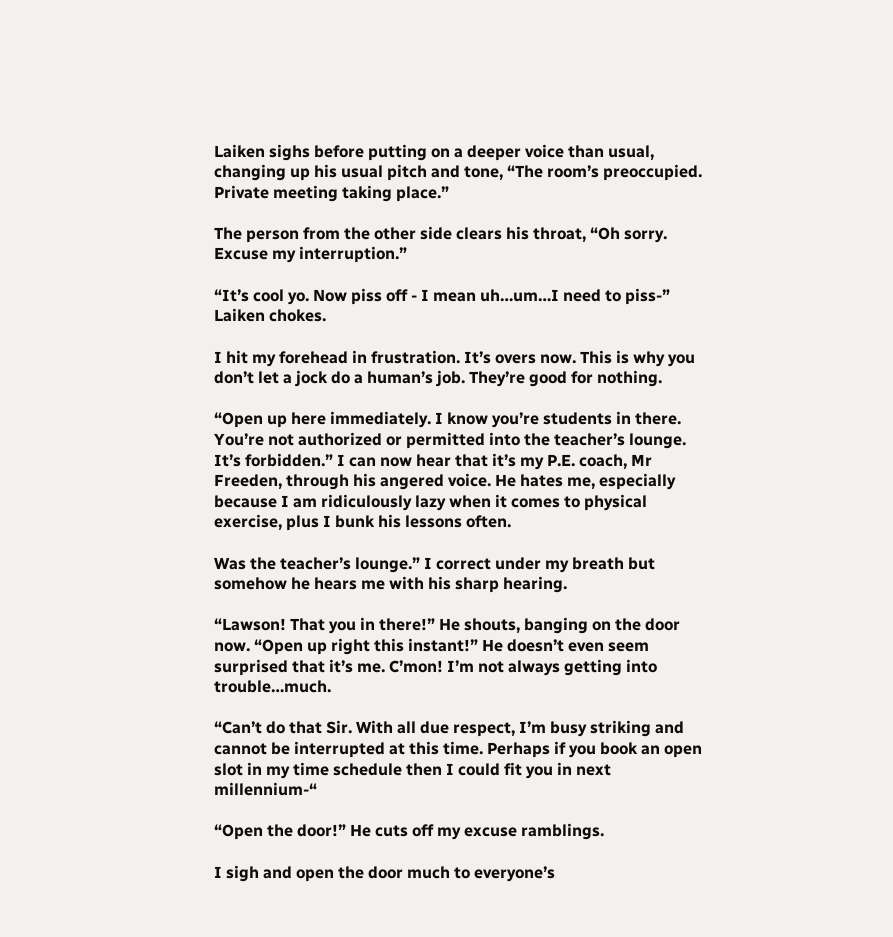Laiken sighs before putting on a deeper voice than usual, changing up his usual pitch and tone, “The room’s preoccupied. Private meeting taking place.”

The person from the other side clears his throat, “Oh sorry. Excuse my interruption.”

“It’s cool yo. Now piss off - I mean uh…um…I need to piss-” Laiken chokes.

I hit my forehead in frustration. It’s overs now. This is why you don’t let a jock do a human’s job. They’re good for nothing.

“Open up here immediately. I know you’re students in there. You’re not authorized or permitted into the teacher’s lounge. It’s forbidden.” I can now hear that it’s my P.E. coach, Mr Freeden, through his angered voice. He hates me, especially because I am ridiculously lazy when it comes to physical exercise, plus I bunk his lessons often.

Was the teacher’s lounge.” I correct under my breath but somehow he hears me with his sharp hearing.

“Lawson! That you in there!” He shouts, banging on the door now. “Open up right this instant!” He doesn’t even seem surprised that it’s me. C’mon! I’m not always getting into trouble…much.

“Can’t do that Sir. With all due respect, I’m busy striking and cannot be interrupted at this time. Perhaps if you book an open slot in my time schedule then I could fit you in next millennium-“

“Open the door!” He cuts off my excuse ramblings.

I sigh and open the door much to everyone’s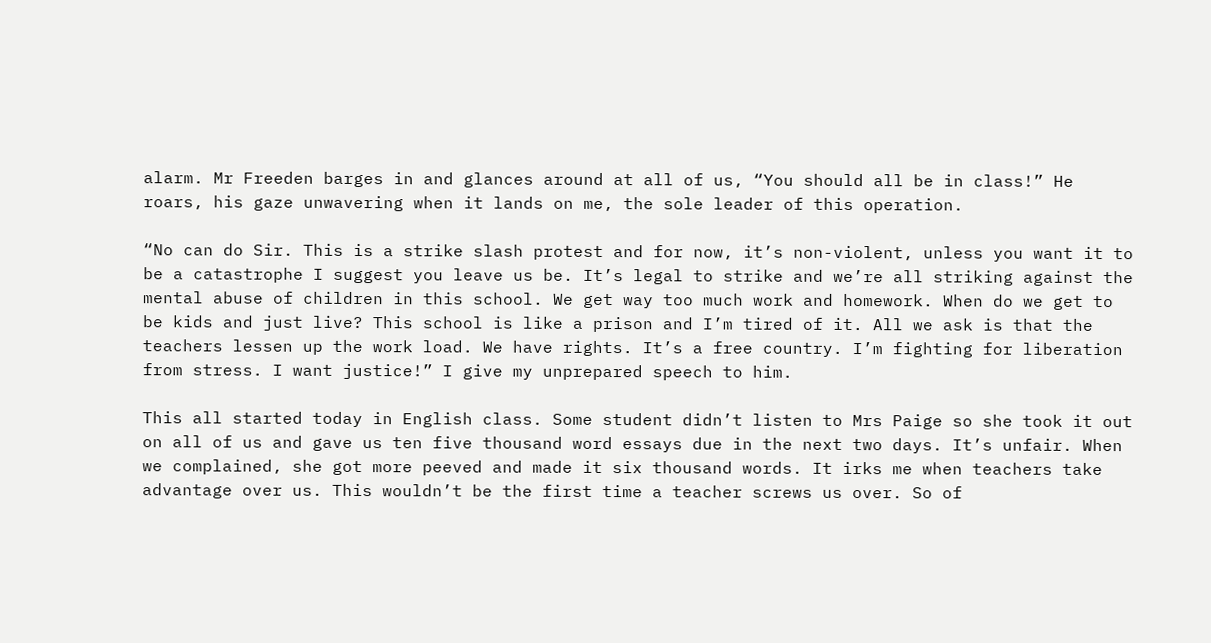alarm. Mr Freeden barges in and glances around at all of us, “You should all be in class!” He roars, his gaze unwavering when it lands on me, the sole leader of this operation.

“No can do Sir. This is a strike slash protest and for now, it’s non-violent, unless you want it to be a catastrophe I suggest you leave us be. It’s legal to strike and we’re all striking against the mental abuse of children in this school. We get way too much work and homework. When do we get to be kids and just live? This school is like a prison and I’m tired of it. All we ask is that the teachers lessen up the work load. We have rights. It’s a free country. I’m fighting for liberation from stress. I want justice!” I give my unprepared speech to him.

This all started today in English class. Some student didn’t listen to Mrs Paige so she took it out on all of us and gave us ten five thousand word essays due in the next two days. It’s unfair. When we complained, she got more peeved and made it six thousand words. It irks me when teachers take advantage over us. This wouldn’t be the first time a teacher screws us over. So of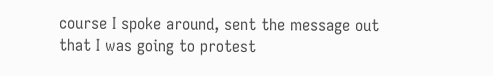course I spoke around, sent the message out that I was going to protest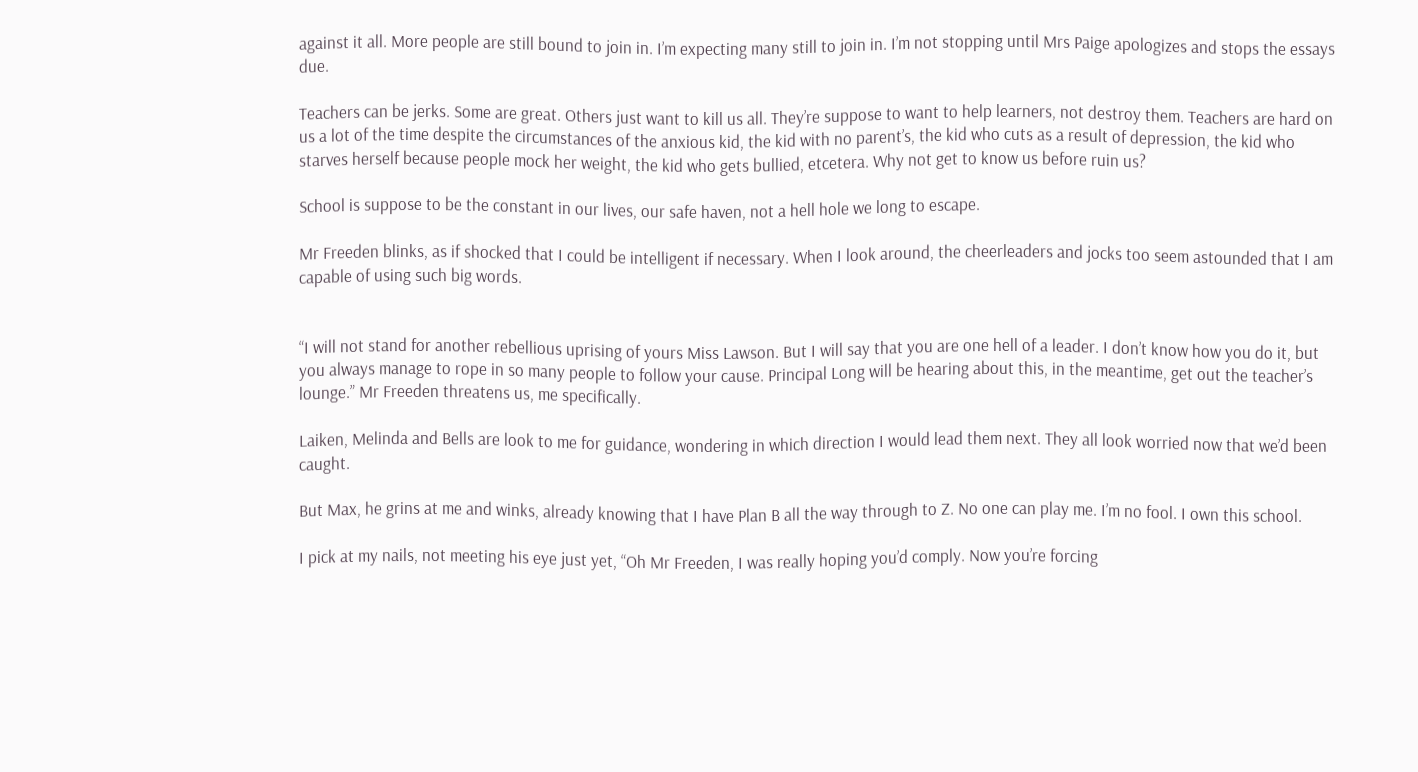against it all. More people are still bound to join in. I’m expecting many still to join in. I’m not stopping until Mrs Paige apologizes and stops the essays due.

Teachers can be jerks. Some are great. Others just want to kill us all. They’re suppose to want to help learners, not destroy them. Teachers are hard on us a lot of the time despite the circumstances of the anxious kid, the kid with no parent’s, the kid who cuts as a result of depression, the kid who starves herself because people mock her weight, the kid who gets bullied, etcetera. Why not get to know us before ruin us?

School is suppose to be the constant in our lives, our safe haven, not a hell hole we long to escape.

Mr Freeden blinks, as if shocked that I could be intelligent if necessary. When I look around, the cheerleaders and jocks too seem astounded that I am capable of using such big words.


“I will not stand for another rebellious uprising of yours Miss Lawson. But I will say that you are one hell of a leader. I don’t know how you do it, but you always manage to rope in so many people to follow your cause. Principal Long will be hearing about this, in the meantime, get out the teacher’s lounge.” Mr Freeden threatens us, me specifically.

Laiken, Melinda and Bells are look to me for guidance, wondering in which direction I would lead them next. They all look worried now that we’d been caught.

But Max, he grins at me and winks, already knowing that I have Plan B all the way through to Z. No one can play me. I’m no fool. I own this school.

I pick at my nails, not meeting his eye just yet, “Oh Mr Freeden, I was really hoping you’d comply. Now you’re forcing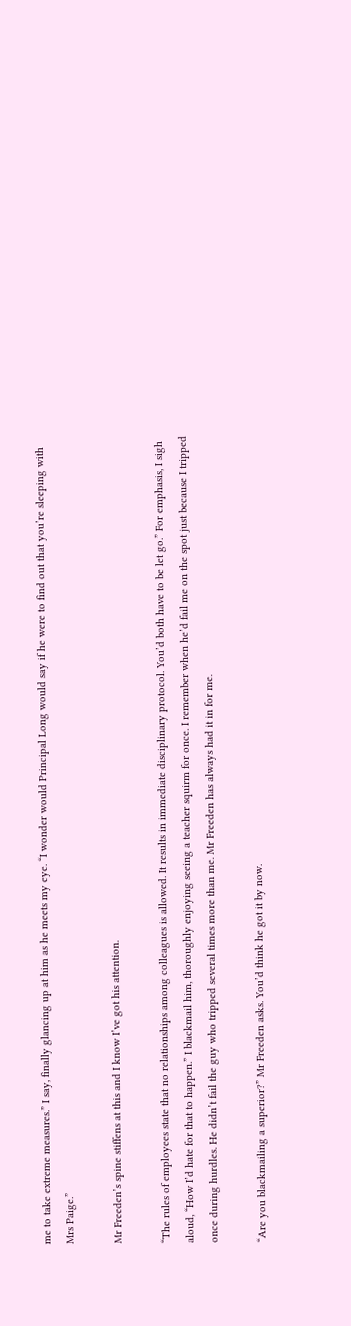me to take extreme measures.” I say, finally glancing up at him as he meets my eye. “I wonder would Principal Long would say if he were to find out that you’re sleeping with Mrs Paige.”

Mr Freeden’s spine stiffens at this and I know I’ve got his attention.

“The rules of employees state that no relationships among colleagues is allowed. It results in immediate disciplinary protocol. You’d both have to be let go.” For emphasis, I sigh aloud, “How I’d hate for that to happen.” I blackmail him, thoroughly enjoying seeing a teacher squirm for once. I remember when he’d fail me on the spot just because I tripped once during hurdles. He didn’t fail the guy who tripped several times more than me. Mr Freeden has always had it in for me.

“Are you blackmailing a superior?” Mr Freeden asks. You’d think he got it by now.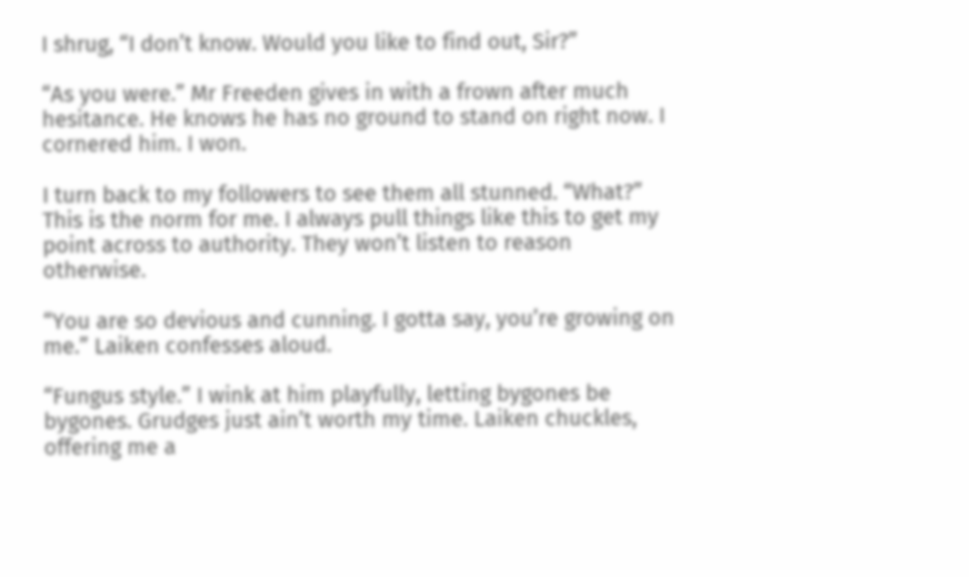I shrug, “I don’t know. Would you like to find out, Sir?”

“As you were.” Mr Freeden gives in with a frown after much hesitance. He knows he has no ground to stand on right now. I cornered him. I won.

I turn back to my followers to see them all stunned. “What?” This is the norm for me. I always pull things like this to get my point across to authority. They won’t listen to reason otherwise.

“You are so devious and cunning. I gotta say, you’re growing on me.” Laiken confesses aloud.

“Fungus style.” I wink at him playfully, letting bygones be bygones. Grudges just ain’t worth my time. Laiken chuckles, offering me a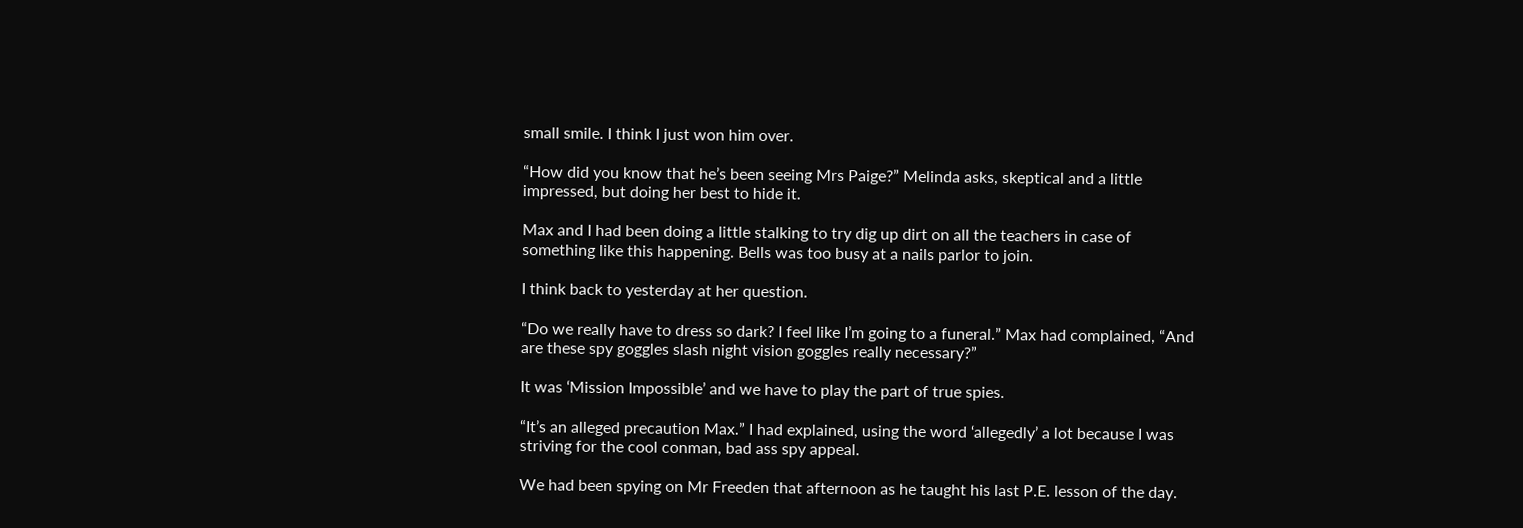small smile. I think I just won him over.

“How did you know that he’s been seeing Mrs Paige?” Melinda asks, skeptical and a little impressed, but doing her best to hide it.

Max and I had been doing a little stalking to try dig up dirt on all the teachers in case of something like this happening. Bells was too busy at a nails parlor to join.

I think back to yesterday at her question.

“Do we really have to dress so dark? I feel like I’m going to a funeral.” Max had complained, “And are these spy goggles slash night vision goggles really necessary?”

It was ‘Mission Impossible’ and we have to play the part of true spies.

“It’s an alleged precaution Max.” I had explained, using the word ‘allegedly’ a lot because I was striving for the cool conman, bad ass spy appeal.

We had been spying on Mr Freeden that afternoon as he taught his last P.E. lesson of the day.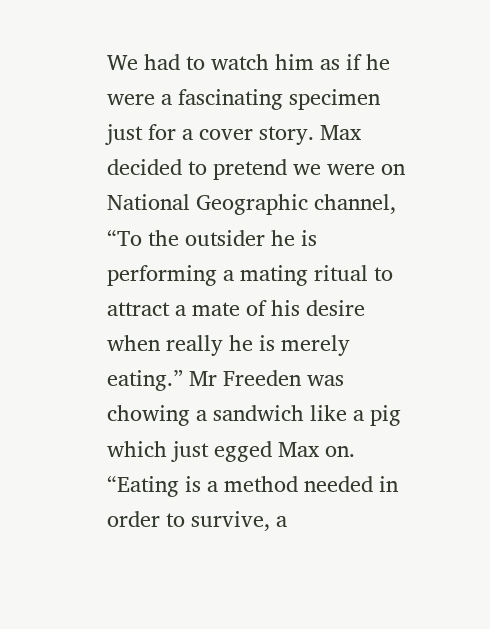We had to watch him as if he were a fascinating specimen just for a cover story. Max decided to pretend we were on National Geographic channel, “To the outsider he is performing a mating ritual to attract a mate of his desire when really he is merely eating.” Mr Freeden was chowing a sandwich like a pig which just egged Max on. “Eating is a method needed in order to survive, a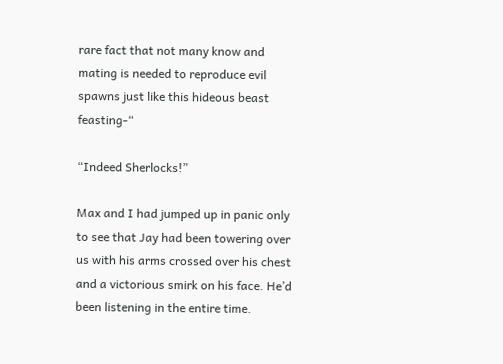rare fact that not many know and mating is needed to reproduce evil spawns just like this hideous beast feasting-“

“Indeed Sherlocks!”

Max and I had jumped up in panic only to see that Jay had been towering over us with his arms crossed over his chest and a victorious smirk on his face. He’d been listening in the entire time.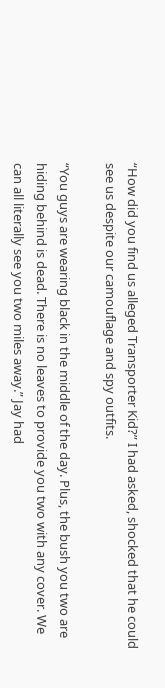“How did you find us alleged Transporter Kid?” I had asked, shocked that he could see us despite our camouflage and spy outfits.

“You guys are wearing black in the middle of the day. Plus, the bush you two are hiding behind is dead. There is no leaves to provide you two with any cover. We can all literally see you two miles away.” Jay had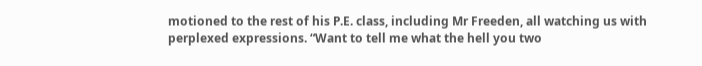motioned to the rest of his P.E. class, including Mr Freeden, all watching us with perplexed expressions. “Want to tell me what the hell you two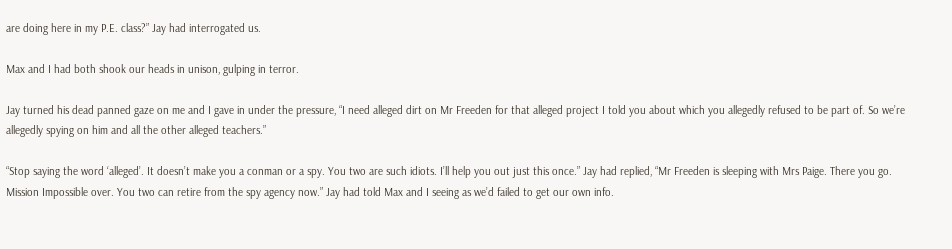are doing here in my P.E. class?” Jay had interrogated us.

Max and I had both shook our heads in unison, gulping in terror.

Jay turned his dead panned gaze on me and I gave in under the pressure, “I need alleged dirt on Mr Freeden for that alleged project I told you about which you allegedly refused to be part of. So we’re allegedly spying on him and all the other alleged teachers.”

“Stop saying the word ‘alleged’. It doesn’t make you a conman or a spy. You two are such idiots. I’ll help you out just this once.” Jay had replied, “Mr Freeden is sleeping with Mrs Paige. There you go. Mission Impossible over. You two can retire from the spy agency now.” Jay had told Max and I seeing as we’d failed to get our own info.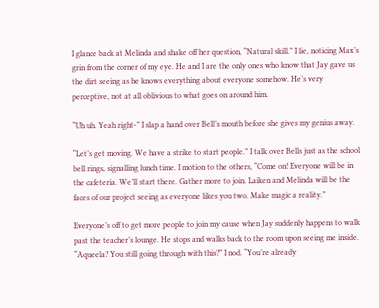I glance back at Melinda and shake off her question, “Natural skill.” I lie, noticing Max’s grin from the corner of my eye. He and I are the only ones who know that Jay gave us the dirt seeing as he knows everything about everyone somehow. He’s very perceptive, not at all oblivious to what goes on around him.

“Uh uh. Yeah right-” I slap a hand over Bell’s mouth before she gives my genius away.

“Let’s get moving. We have a strike to start people.” I talk over Bells just as the school bell rings, signalling lunch time. I motion to the others, “Come on! Everyone will be in the cafeteria. We’ll start there. Gather more to join. Laiken and Melinda will be the faces of our project seeing as everyone likes you two. Make magic a reality.”

Everyone’s off to get more people to join my cause when Jay suddenly happens to walk past the teacher’s lounge. He stops and walks back to the room upon seeing me inside. “Aqueela? You still going through with this?” I nod. “You’re already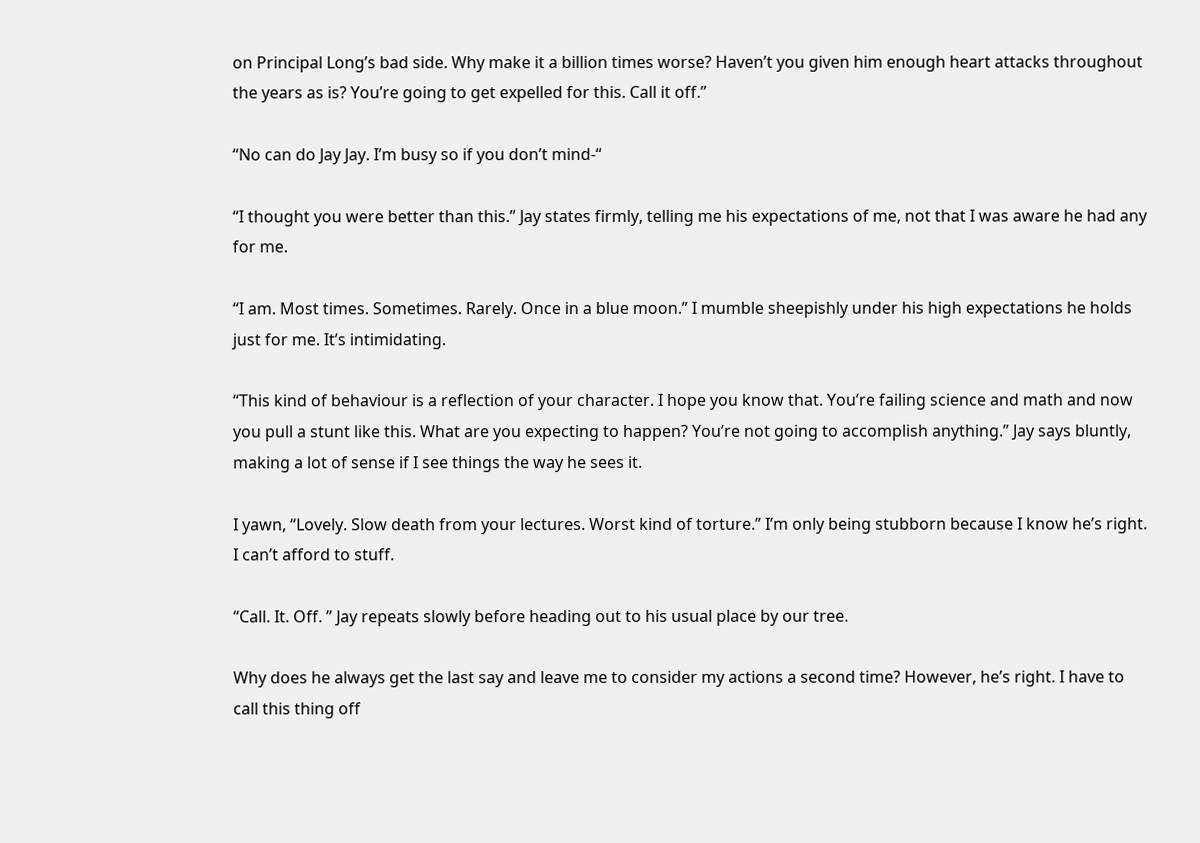on Principal Long’s bad side. Why make it a billion times worse? Haven’t you given him enough heart attacks throughout the years as is? You’re going to get expelled for this. Call it off.”

“No can do Jay Jay. I’m busy so if you don’t mind-“

“I thought you were better than this.” Jay states firmly, telling me his expectations of me, not that I was aware he had any for me.

“I am. Most times. Sometimes. Rarely. Once in a blue moon.” I mumble sheepishly under his high expectations he holds just for me. It’s intimidating.

“This kind of behaviour is a reflection of your character. I hope you know that. You’re failing science and math and now you pull a stunt like this. What are you expecting to happen? You’re not going to accomplish anything.” Jay says bluntly, making a lot of sense if I see things the way he sees it.

I yawn, “Lovely. Slow death from your lectures. Worst kind of torture.” I’m only being stubborn because I know he’s right. I can’t afford to stuff.

“Call. It. Off. ” Jay repeats slowly before heading out to his usual place by our tree.

Why does he always get the last say and leave me to consider my actions a second time? However, he’s right. I have to call this thing off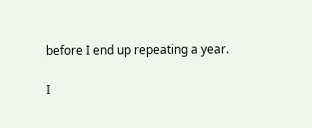before I end up repeating a year.

I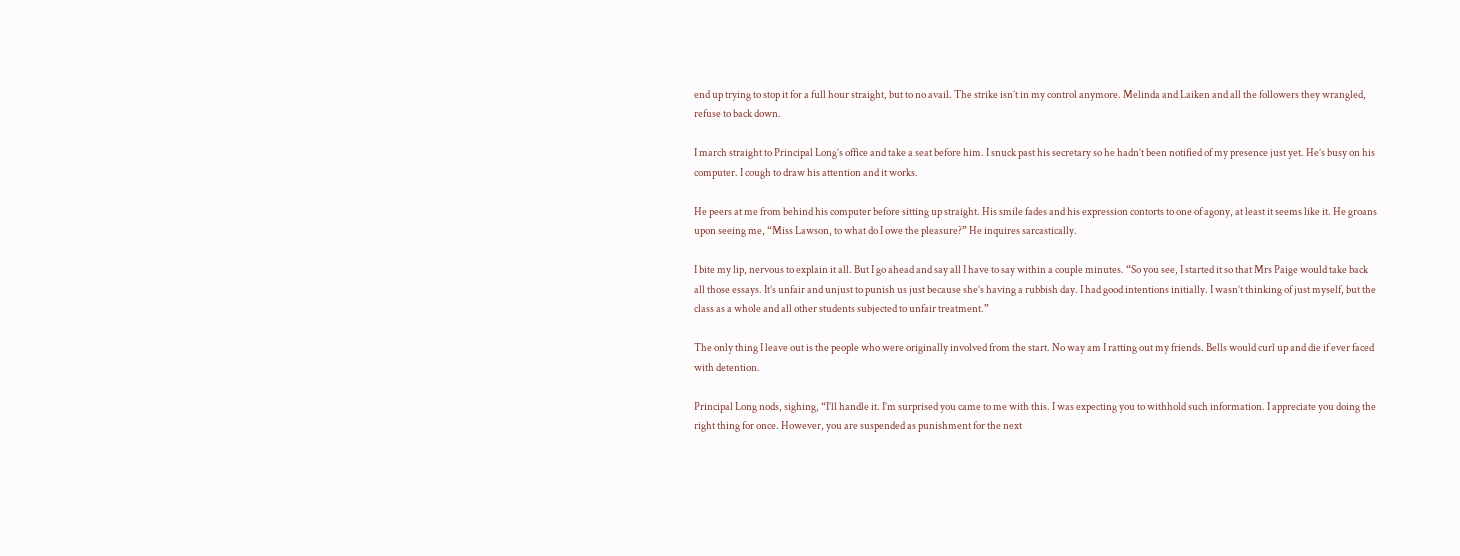end up trying to stop it for a full hour straight, but to no avail. The strike isn’t in my control anymore. Melinda and Laiken and all the followers they wrangled, refuse to back down.

I march straight to Principal Long’s office and take a seat before him. I snuck past his secretary so he hadn’t been notified of my presence just yet. He’s busy on his computer. I cough to draw his attention and it works.

He peers at me from behind his computer before sitting up straight. His smile fades and his expression contorts to one of agony, at least it seems like it. He groans upon seeing me, “Miss Lawson, to what do I owe the pleasure?” He inquires sarcastically.

I bite my lip, nervous to explain it all. But I go ahead and say all I have to say within a couple minutes. “So you see, I started it so that Mrs Paige would take back all those essays. It’s unfair and unjust to punish us just because she’s having a rubbish day. I had good intentions initially. I wasn’t thinking of just myself, but the class as a whole and all other students subjected to unfair treatment.”

The only thing I leave out is the people who were originally involved from the start. No way am I ratting out my friends. Bells would curl up and die if ever faced with detention.

Principal Long nods, sighing, “I’ll handle it. I’m surprised you came to me with this. I was expecting you to withhold such information. I appreciate you doing the right thing for once. However, you are suspended as punishment for the next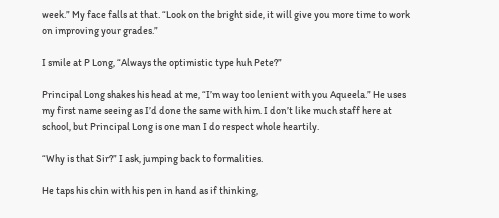week.” My face falls at that. “Look on the bright side, it will give you more time to work on improving your grades.”

I smile at P Long, “Always the optimistic type huh Pete?”

Principal Long shakes his head at me, “I’m way too lenient with you Aqueela.” He uses my first name seeing as I’d done the same with him. I don’t like much staff here at school, but Principal Long is one man I do respect whole heartily.

“Why is that Sir?” I ask, jumping back to formalities.

He taps his chin with his pen in hand as if thinking,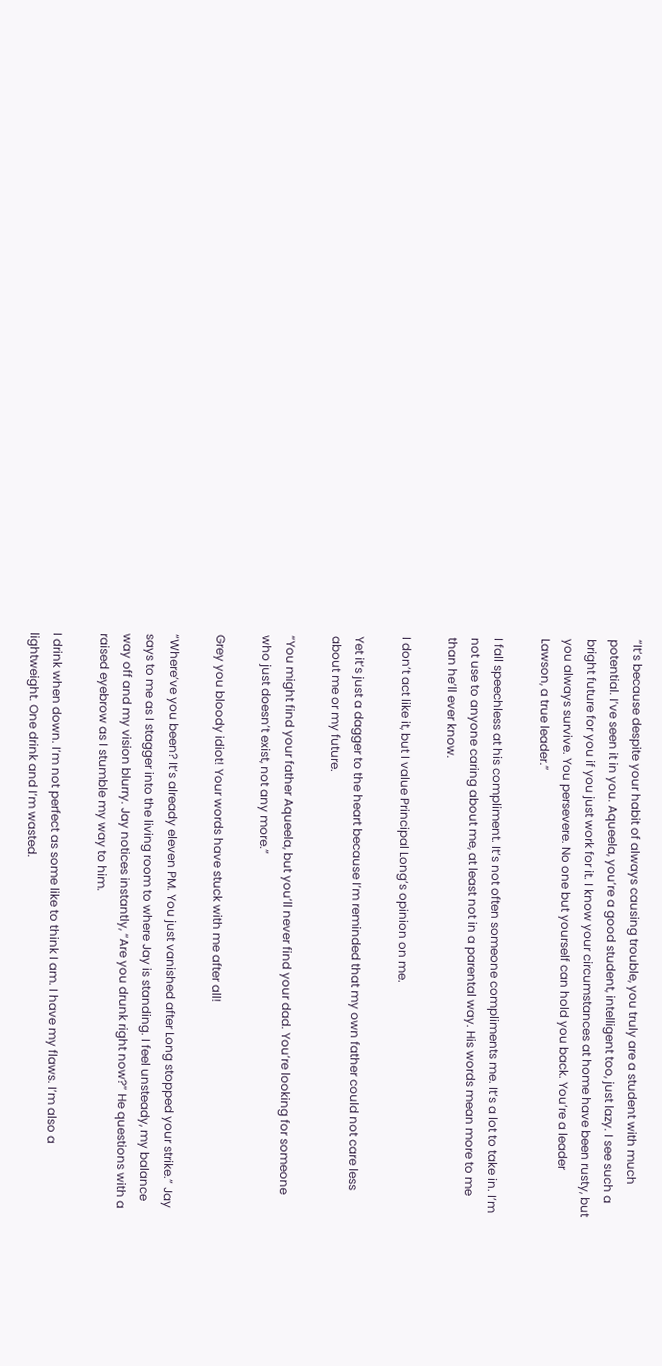“It’s because despite your habit of always causing trouble, you truly are a student with much potential. I’ve seen it in you. Aqueela, you’re a good student, intelligent too, just lazy. I see such a bright future for you if you just work for it. I know your circumstances at home have been rusty, but you always survive. You persevere. No one but yourself can hold you back. You’re a leader Lawson, a true leader.”

I fall speechless at his compliment. It’s not often someone compliments me. It’s a lot to take in. I’m not use to anyone caring about me, at least not in a parental way. His words mean more to me than he’ll ever know.

I don’t act like it, but I value Principal Long’s opinion on me.

Yet it’s just a dagger to the heart because I’m reminded that my own father could not care less about me or my future.

“You might find your father Aqueela, but you’ll never find your dad. You’re looking for someone who just doesn’t exist, not any more.”

Grey you bloody idiot! Your words have stuck with me after all!

“Where’ve you been? It’s already eleven PM. You just vanished after Long stopped your strike.” Jay says to me as I stagger into the living room to where Jay is standing. I feel unsteady, my balance way off and my vision blurry. Jay notices instantly, “Are you drunk right now?” He questions with a raised eyebrow as I stumble my way to him.

I drink when down. I’m not perfect as some like to think I am. I have my flaws. I’m also a lightweight. One drink and I’m wasted.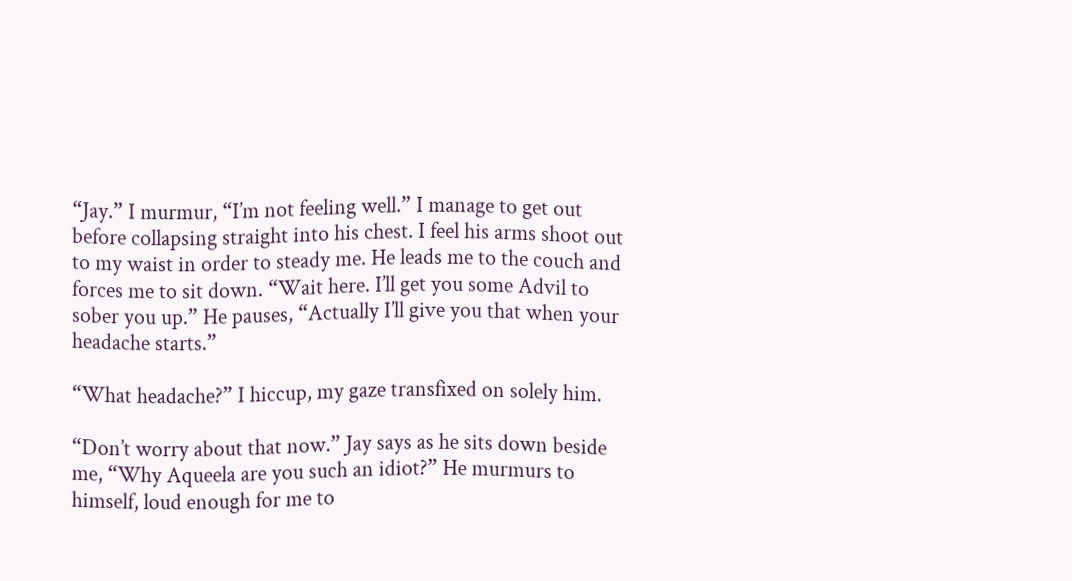“Jay.” I murmur, “I’m not feeling well.” I manage to get out before collapsing straight into his chest. I feel his arms shoot out to my waist in order to steady me. He leads me to the couch and forces me to sit down. “Wait here. I’ll get you some Advil to sober you up.” He pauses, “Actually I’ll give you that when your headache starts.”

“What headache?” I hiccup, my gaze transfixed on solely him.

“Don’t worry about that now.” Jay says as he sits down beside me, “Why Aqueela are you such an idiot?” He murmurs to himself, loud enough for me to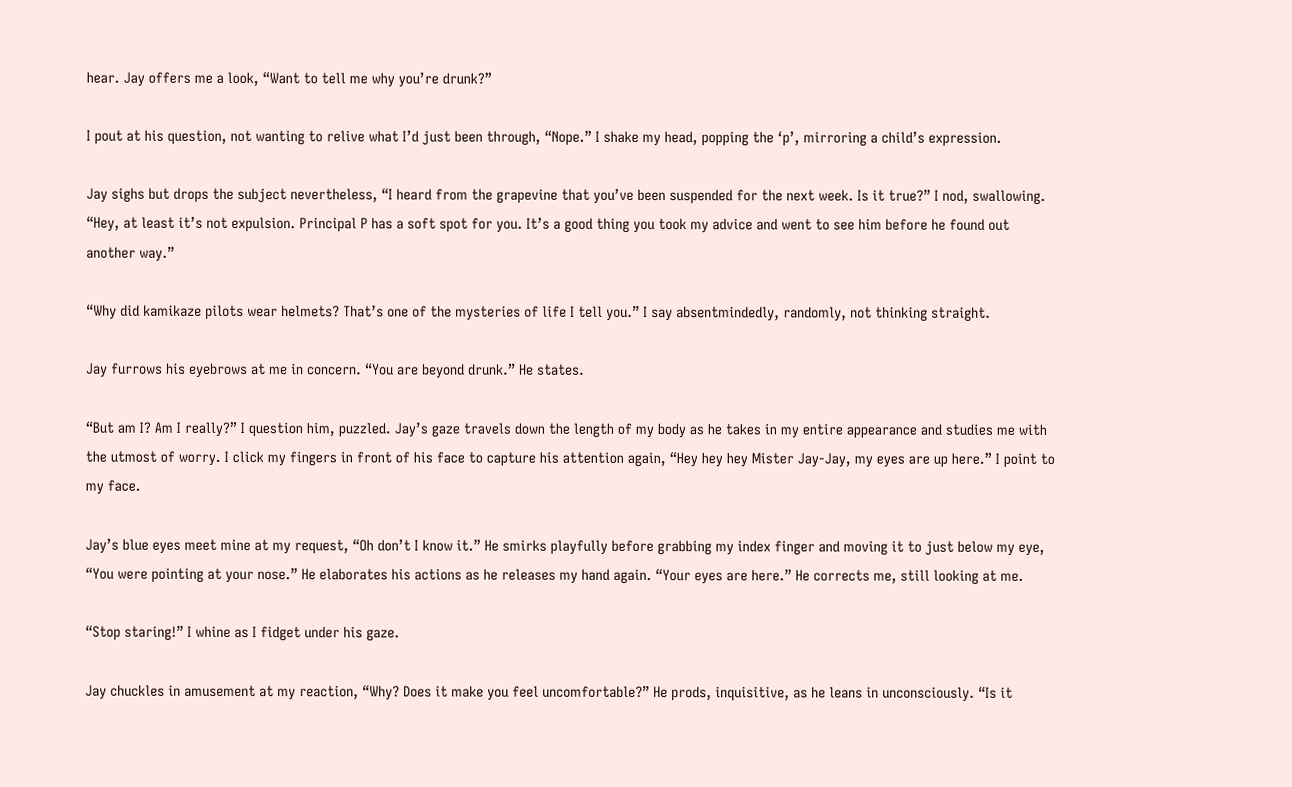hear. Jay offers me a look, “Want to tell me why you’re drunk?”

I pout at his question, not wanting to relive what I’d just been through, “Nope.” I shake my head, popping the ‘p’, mirroring a child’s expression.

Jay sighs but drops the subject nevertheless, “I heard from the grapevine that you’ve been suspended for the next week. Is it true?” I nod, swallowing. “Hey, at least it’s not expulsion. Principal P has a soft spot for you. It’s a good thing you took my advice and went to see him before he found out another way.”

“Why did kamikaze pilots wear helmets? That’s one of the mysteries of life I tell you.” I say absentmindedly, randomly, not thinking straight.

Jay furrows his eyebrows at me in concern. “You are beyond drunk.” He states.

“But am I? Am I really?” I question him, puzzled. Jay’s gaze travels down the length of my body as he takes in my entire appearance and studies me with the utmost of worry. I click my fingers in front of his face to capture his attention again, “Hey hey hey Mister Jay-Jay, my eyes are up here.” I point to my face.

Jay’s blue eyes meet mine at my request, “Oh don’t I know it.” He smirks playfully before grabbing my index finger and moving it to just below my eye, “You were pointing at your nose.” He elaborates his actions as he releases my hand again. “Your eyes are here.” He corrects me, still looking at me.

“Stop staring!” I whine as I fidget under his gaze.

Jay chuckles in amusement at my reaction, “Why? Does it make you feel uncomfortable?” He prods, inquisitive, as he leans in unconsciously. “Is it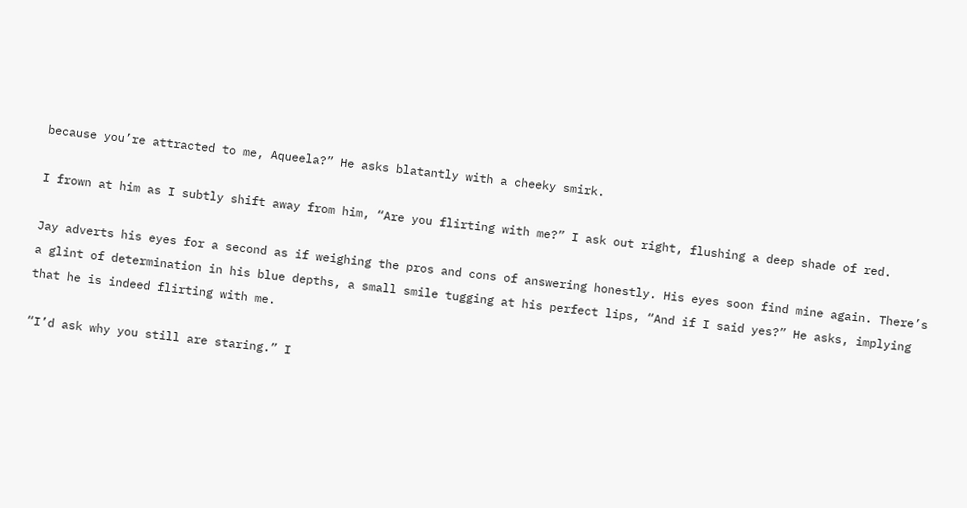because you’re attracted to me, Aqueela?” He asks blatantly with a cheeky smirk.

I frown at him as I subtly shift away from him, “Are you flirting with me?” I ask out right, flushing a deep shade of red.

Jay adverts his eyes for a second as if weighing the pros and cons of answering honestly. His eyes soon find mine again. There’s a glint of determination in his blue depths, a small smile tugging at his perfect lips, “And if I said yes?” He asks, implying that he is indeed flirting with me.

“I’d ask why you still are staring.” I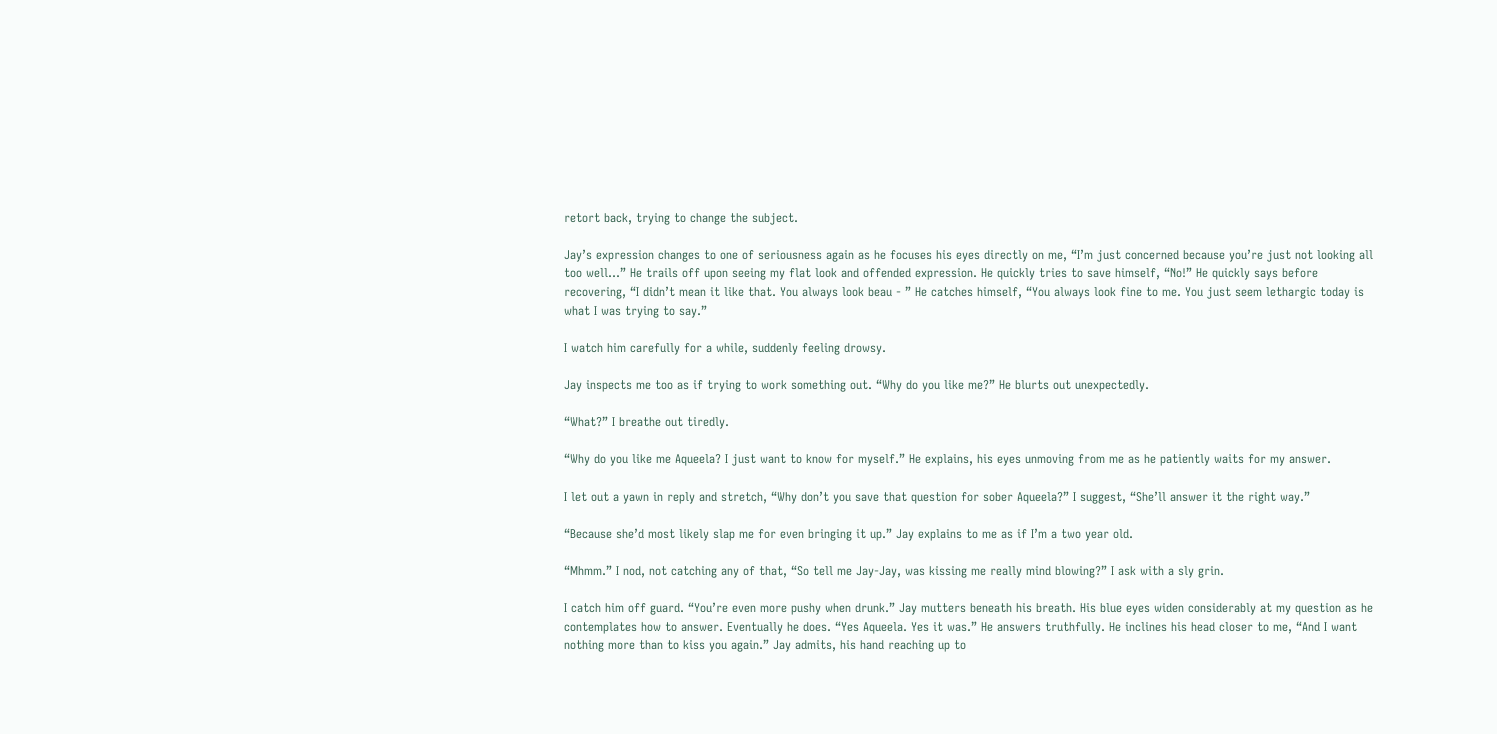retort back, trying to change the subject.

Jay’s expression changes to one of seriousness again as he focuses his eyes directly on me, “I’m just concerned because you’re just not looking all too well…” He trails off upon seeing my flat look and offended expression. He quickly tries to save himself, “No!” He quickly says before recovering, “I didn’t mean it like that. You always look beau - ” He catches himself, “You always look fine to me. You just seem lethargic today is what I was trying to say.”

I watch him carefully for a while, suddenly feeling drowsy.

Jay inspects me too as if trying to work something out. “Why do you like me?” He blurts out unexpectedly.

“What?” I breathe out tiredly.

“Why do you like me Aqueela? I just want to know for myself.” He explains, his eyes unmoving from me as he patiently waits for my answer.

I let out a yawn in reply and stretch, “Why don’t you save that question for sober Aqueela?” I suggest, “She’ll answer it the right way.”

“Because she’d most likely slap me for even bringing it up.” Jay explains to me as if I’m a two year old.

“Mhmm.” I nod, not catching any of that, “So tell me Jay-Jay, was kissing me really mind blowing?” I ask with a sly grin.

I catch him off guard. “You’re even more pushy when drunk.” Jay mutters beneath his breath. His blue eyes widen considerably at my question as he contemplates how to answer. Eventually he does. “Yes Aqueela. Yes it was.” He answers truthfully. He inclines his head closer to me, “And I want nothing more than to kiss you again.” Jay admits, his hand reaching up to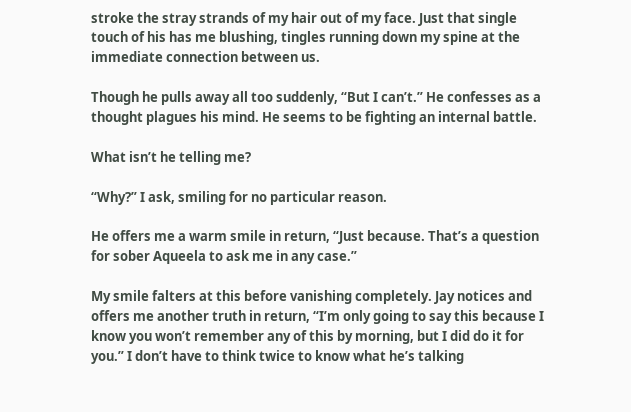stroke the stray strands of my hair out of my face. Just that single touch of his has me blushing, tingles running down my spine at the immediate connection between us.

Though he pulls away all too suddenly, “But I can’t.” He confesses as a thought plagues his mind. He seems to be fighting an internal battle.

What isn’t he telling me?

“Why?” I ask, smiling for no particular reason.

He offers me a warm smile in return, “Just because. That’s a question for sober Aqueela to ask me in any case.”

My smile falters at this before vanishing completely. Jay notices and offers me another truth in return, “I’m only going to say this because I know you won’t remember any of this by morning, but I did do it for you.” I don’t have to think twice to know what he’s talking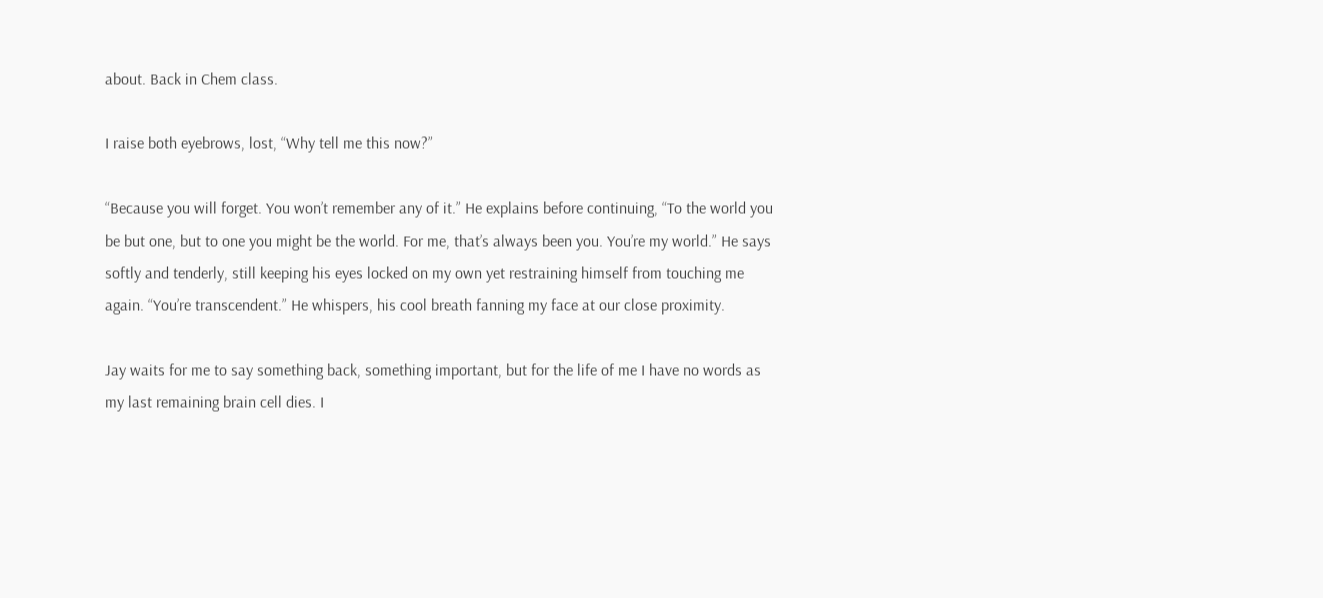about. Back in Chem class.

I raise both eyebrows, lost, “Why tell me this now?”

“Because you will forget. You won’t remember any of it.” He explains before continuing, “To the world you be but one, but to one you might be the world. For me, that’s always been you. You’re my world.” He says softly and tenderly, still keeping his eyes locked on my own yet restraining himself from touching me again. “You’re transcendent.” He whispers, his cool breath fanning my face at our close proximity.

Jay waits for me to say something back, something important, but for the life of me I have no words as my last remaining brain cell dies. I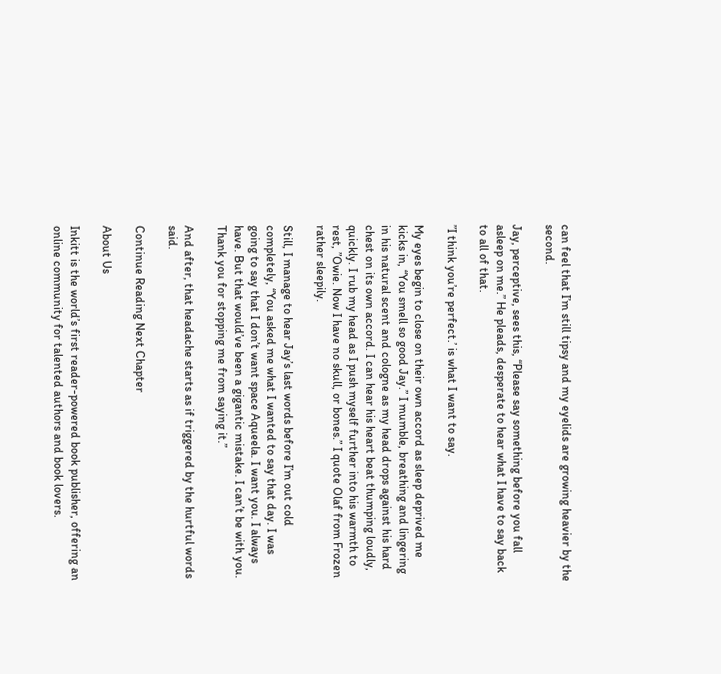can feel that I’m still tipsy and my eyelids are growing heavier by the second.

Jay, perceptive, sees this, “Please say something before you fall asleep on me.” He pleads, desperate to hear what I have to say back to all of that.

”I think you’re perfect.’ is what I want to say.

My eyes begin to close on their own accord as sleep deprived me kicks in, “You smell so good Jay.” I mumble, breathing and lingering in his natural scent and cologne as my head drops against his hard chest on its own accord. I can hear his heart beat thumping loudly, quickly. I rub my head as I push myself further into his warmth to rest, ”Owie. Now I have no skull, or bones.” I quote Olaf from Frozen rather sleepily.

Still, I manage to hear Jay’s last words before I’m out cold completely, “You asked me what I wanted to say that day. I was going to say that I don’t want space Aqueela. I want you. I always have. But that would’ve been a gigantic mistake. I can’t be with you. Thank you for stopping me from saying it.”

And after, that headache starts as if triggered by the hurtful words said.

Continue Reading Next Chapter

About Us

Inkitt is the world’s first reader-powered book publisher, offering an online community for talented authors and book lovers.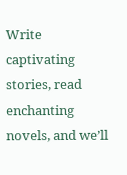Write captivating stories, read enchanting novels, and we’ll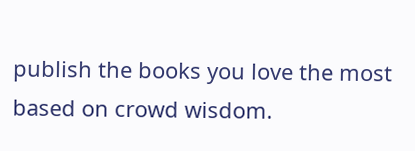publish the books you love the most based on crowd wisdom.